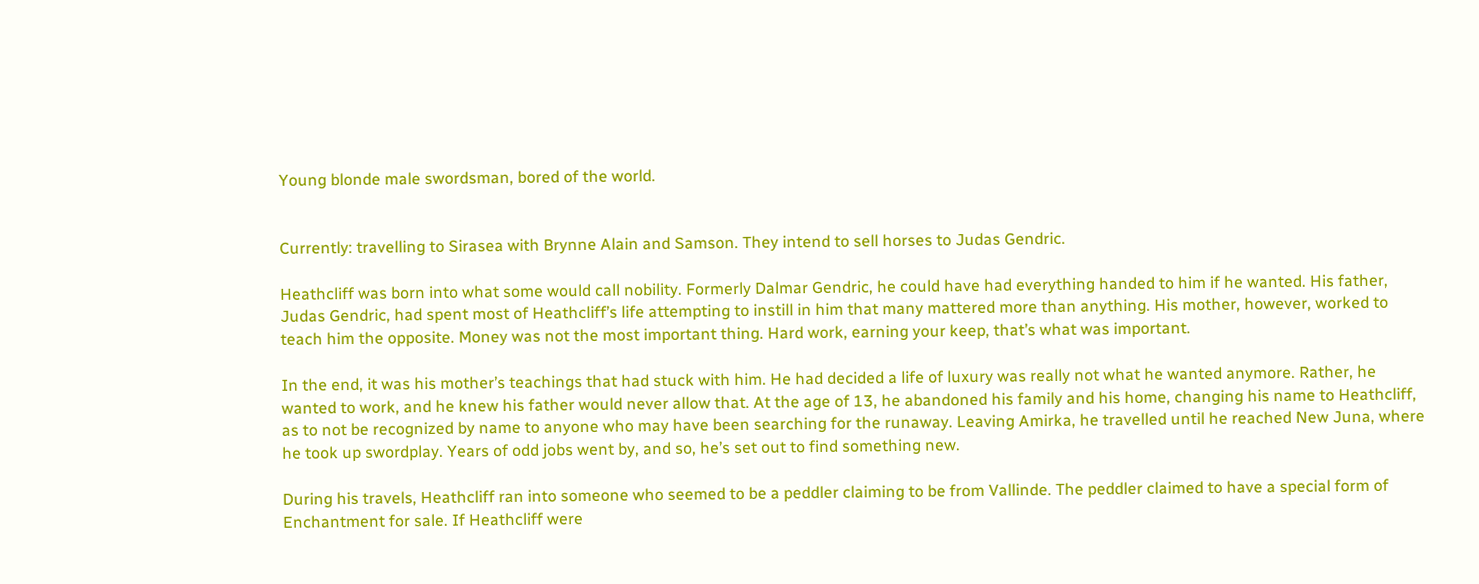Young blonde male swordsman, bored of the world.


Currently: travelling to Sirasea with Brynne Alain and Samson. They intend to sell horses to Judas Gendric.

Heathcliff was born into what some would call nobility. Formerly Dalmar Gendric, he could have had everything handed to him if he wanted. His father, Judas Gendric, had spent most of Heathcliff’s life attempting to instill in him that many mattered more than anything. His mother, however, worked to teach him the opposite. Money was not the most important thing. Hard work, earning your keep, that’s what was important.

In the end, it was his mother’s teachings that had stuck with him. He had decided a life of luxury was really not what he wanted anymore. Rather, he wanted to work, and he knew his father would never allow that. At the age of 13, he abandoned his family and his home, changing his name to Heathcliff, as to not be recognized by name to anyone who may have been searching for the runaway. Leaving Amirka, he travelled until he reached New Juna, where he took up swordplay. Years of odd jobs went by, and so, he’s set out to find something new.

During his travels, Heathcliff ran into someone who seemed to be a peddler claiming to be from Vallinde. The peddler claimed to have a special form of Enchantment for sale. If Heathcliff were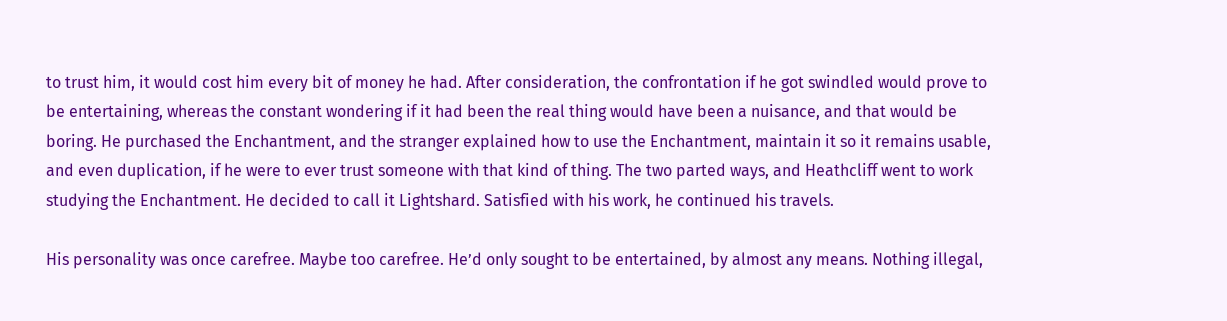to trust him, it would cost him every bit of money he had. After consideration, the confrontation if he got swindled would prove to be entertaining, whereas the constant wondering if it had been the real thing would have been a nuisance, and that would be boring. He purchased the Enchantment, and the stranger explained how to use the Enchantment, maintain it so it remains usable, and even duplication, if he were to ever trust someone with that kind of thing. The two parted ways, and Heathcliff went to work studying the Enchantment. He decided to call it Lightshard. Satisfied with his work, he continued his travels.

His personality was once carefree. Maybe too carefree. He’d only sought to be entertained, by almost any means. Nothing illegal,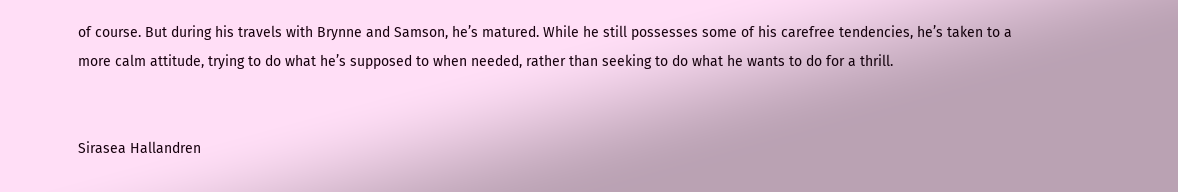of course. But during his travels with Brynne and Samson, he’s matured. While he still possesses some of his carefree tendencies, he’s taken to a more calm attitude, trying to do what he’s supposed to when needed, rather than seeking to do what he wants to do for a thrill.


Sirasea Hallandren